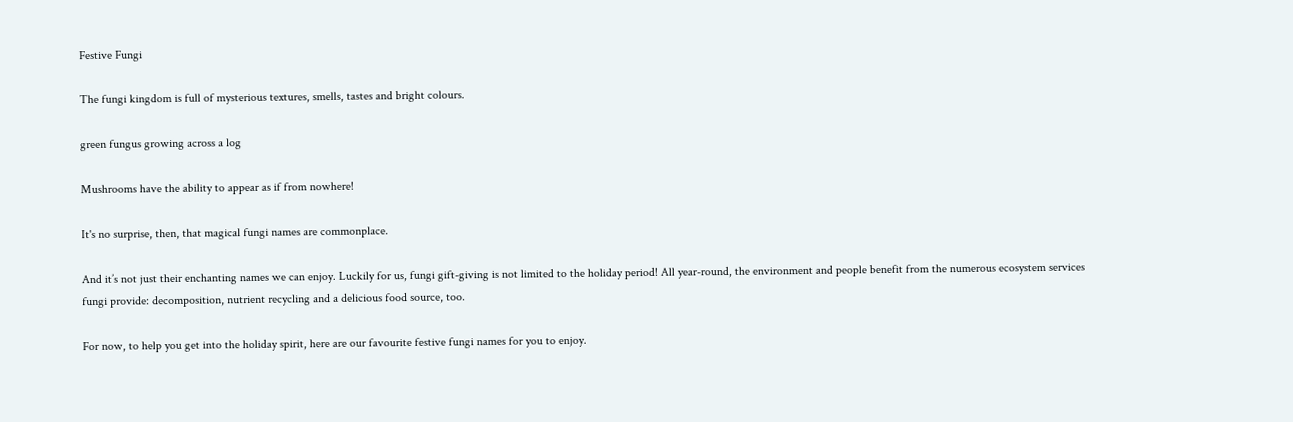Festive Fungi

The fungi kingdom is full of mysterious textures, smells, tastes and bright colours.

green fungus growing across a log

Mushrooms have the ability to appear as if from nowhere!

It's no surprise, then, that magical fungi names are commonplace.

And it’s not just their enchanting names we can enjoy. Luckily for us, fungi gift-giving is not limited to the holiday period! All year-round, the environment and people benefit from the numerous ecosystem services fungi provide: decomposition, nutrient recycling and a delicious food source, too.

For now, to help you get into the holiday spirit, here are our favourite festive fungi names for you to enjoy.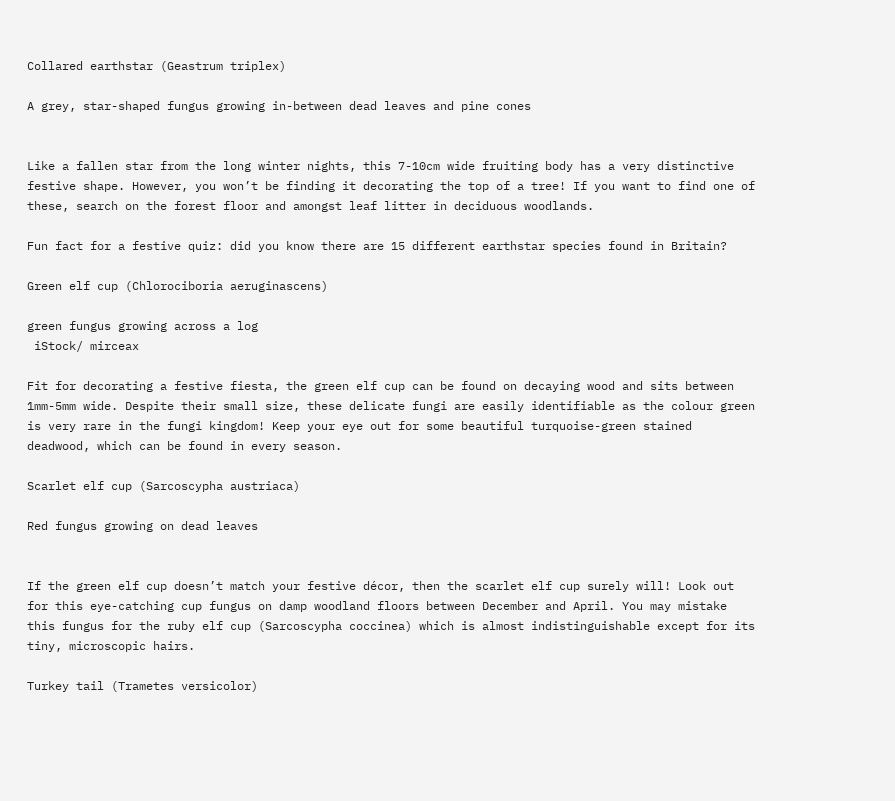Collared earthstar (Geastrum triplex)

A grey, star-shaped fungus growing in-between dead leaves and pine cones


Like a fallen star from the long winter nights, this 7-10cm wide fruiting body has a very distinctive festive shape. However, you won’t be finding it decorating the top of a tree! If you want to find one of these, search on the forest floor and amongst leaf litter in deciduous woodlands.

Fun fact for a festive quiz: did you know there are 15 different earthstar species found in Britain?

Green elf cup (Chlorociboria aeruginascens)

green fungus growing across a log
 iStock/ mirceax

Fit for decorating a festive fiesta, the green elf cup can be found on decaying wood and sits between 1mm-5mm wide. Despite their small size, these delicate fungi are easily identifiable as the colour green is very rare in the fungi kingdom! Keep your eye out for some beautiful turquoise-green stained deadwood, which can be found in every season.

Scarlet elf cup (Sarcoscypha austriaca)

Red fungus growing on dead leaves


If the green elf cup doesn’t match your festive décor, then the scarlet elf cup surely will! Look out for this eye-catching cup fungus on damp woodland floors between December and April. You may mistake this fungus for the ruby elf cup (Sarcoscypha coccinea) which is almost indistinguishable except for its tiny, microscopic hairs.

Turkey tail (Trametes versicolor)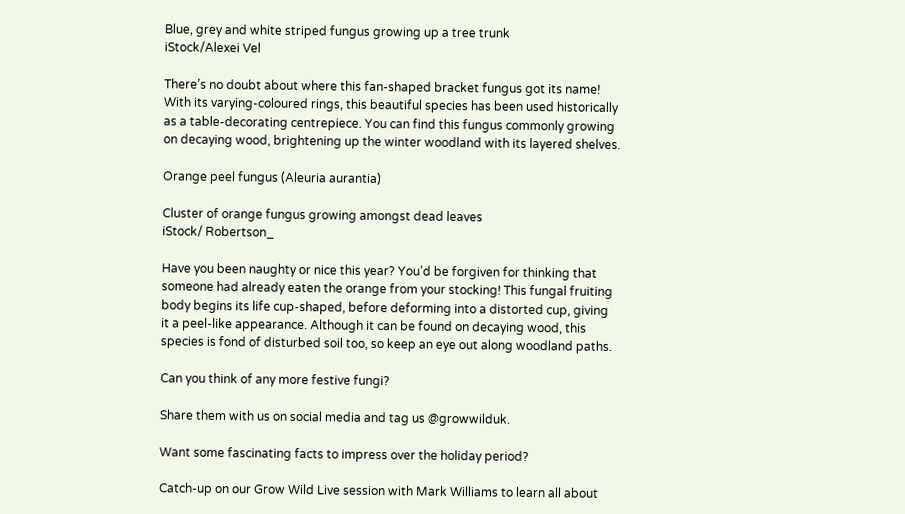Blue, grey and white striped fungus growing up a tree trunk
iStock/Alexei Vel

There’s no doubt about where this fan-shaped bracket fungus got its name! With its varying-coloured rings, this beautiful species has been used historically as a table-decorating centrepiece. You can find this fungus commonly growing on decaying wood, brightening up the winter woodland with its layered shelves.

Orange peel fungus (Aleuria aurantia)

Cluster of orange fungus growing amongst dead leaves
iStock/ Robertson_

Have you been naughty or nice this year? You’d be forgiven for thinking that someone had already eaten the orange from your stocking! This fungal fruiting body begins its life cup-shaped, before deforming into a distorted cup, giving it a peel-like appearance. Although it can be found on decaying wood, this species is fond of disturbed soil too, so keep an eye out along woodland paths.

Can you think of any more festive fungi?

Share them with us on social media and tag us @growwilduk.

Want some fascinating facts to impress over the holiday period?

Catch-up on our Grow Wild Live session with Mark Williams to learn all about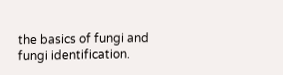the basics of fungi and fungi identification.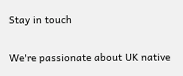Stay in touch

We're passionate about UK native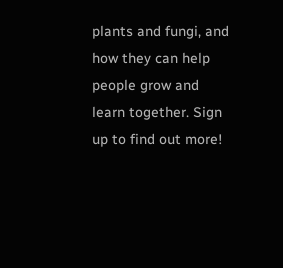plants and fungi, and how they can help people grow and learn together. Sign up to find out more!